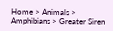Home > Animals > Amphibians > Greater Siren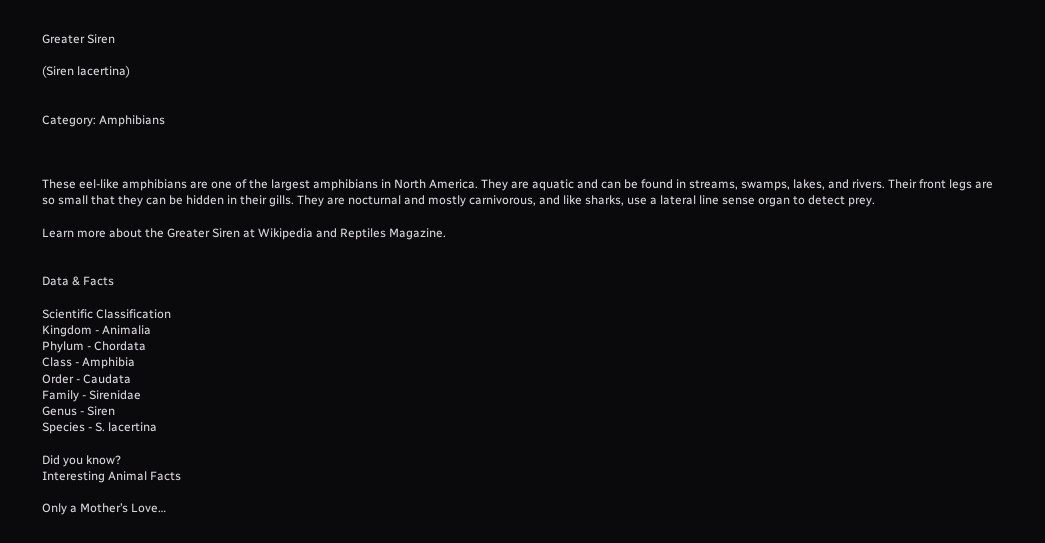Greater Siren

(Siren lacertina)


Category: Amphibians



These eel-like amphibians are one of the largest amphibians in North America. They are aquatic and can be found in streams, swamps, lakes, and rivers. Their front legs are so small that they can be hidden in their gills. They are nocturnal and mostly carnivorous, and like sharks, use a lateral line sense organ to detect prey.

Learn more about the Greater Siren at Wikipedia and Reptiles Magazine.


Data & Facts

Scientific Classification
Kingdom - Animalia
Phylum - Chordata
Class - Amphibia
Order - Caudata
Family - Sirenidae
Genus - Siren
Species - S. lacertina

Did you know?
Interesting Animal Facts

Only a Mother’s Love…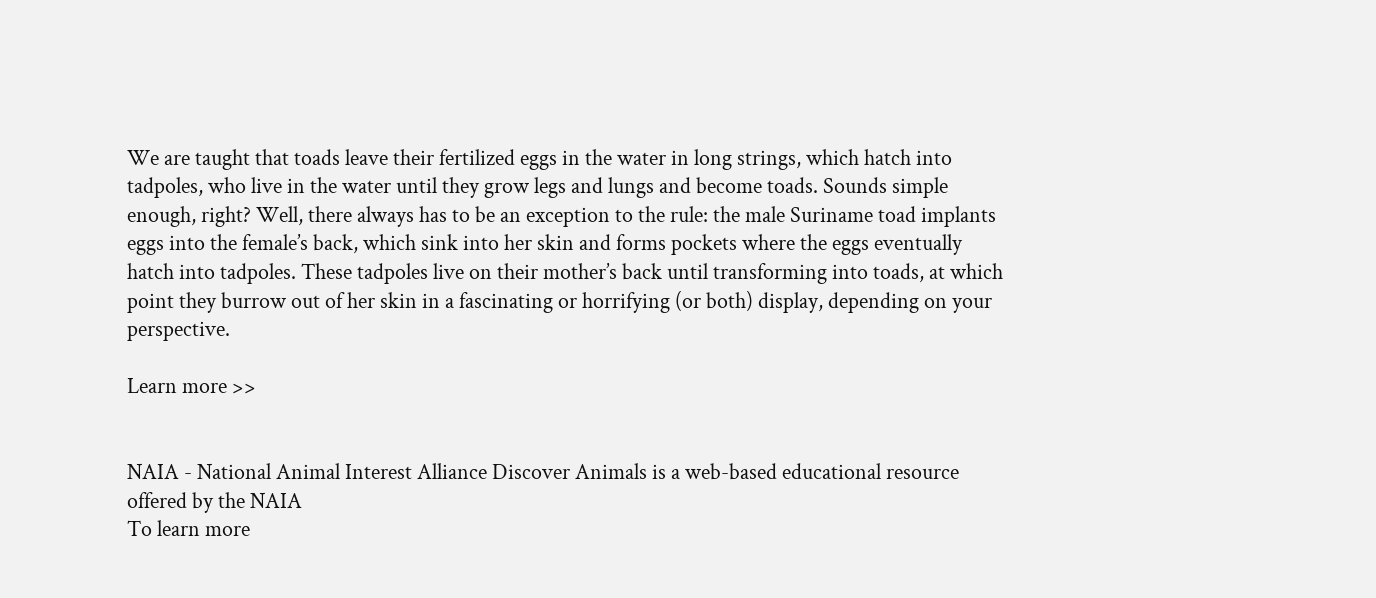We are taught that toads leave their fertilized eggs in the water in long strings, which hatch into tadpoles, who live in the water until they grow legs and lungs and become toads. Sounds simple enough, right? Well, there always has to be an exception to the rule: the male Suriname toad implants eggs into the female’s back, which sink into her skin and forms pockets where the eggs eventually hatch into tadpoles. These tadpoles live on their mother’s back until transforming into toads, at which point they burrow out of her skin in a fascinating or horrifying (or both) display, depending on your perspective.

Learn more >>


NAIA - National Animal Interest Alliance Discover Animals is a web-based educational resource offered by the NAIA
To learn more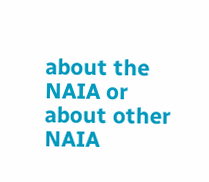about the NAIA or about other NAIA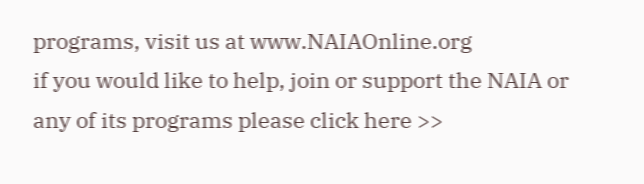programs, visit us at www.NAIAOnline.org
if you would like to help, join or support the NAIA or any of its programs please click here >>